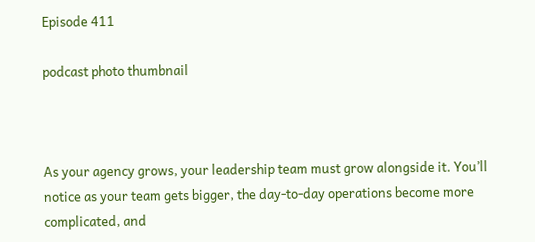Episode 411

podcast photo thumbnail



As your agency grows, your leadership team must grow alongside it. You’ll notice as your team gets bigger, the day-to-day operations become more complicated, and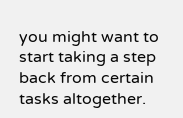you might want to start taking a step back from certain tasks altogether.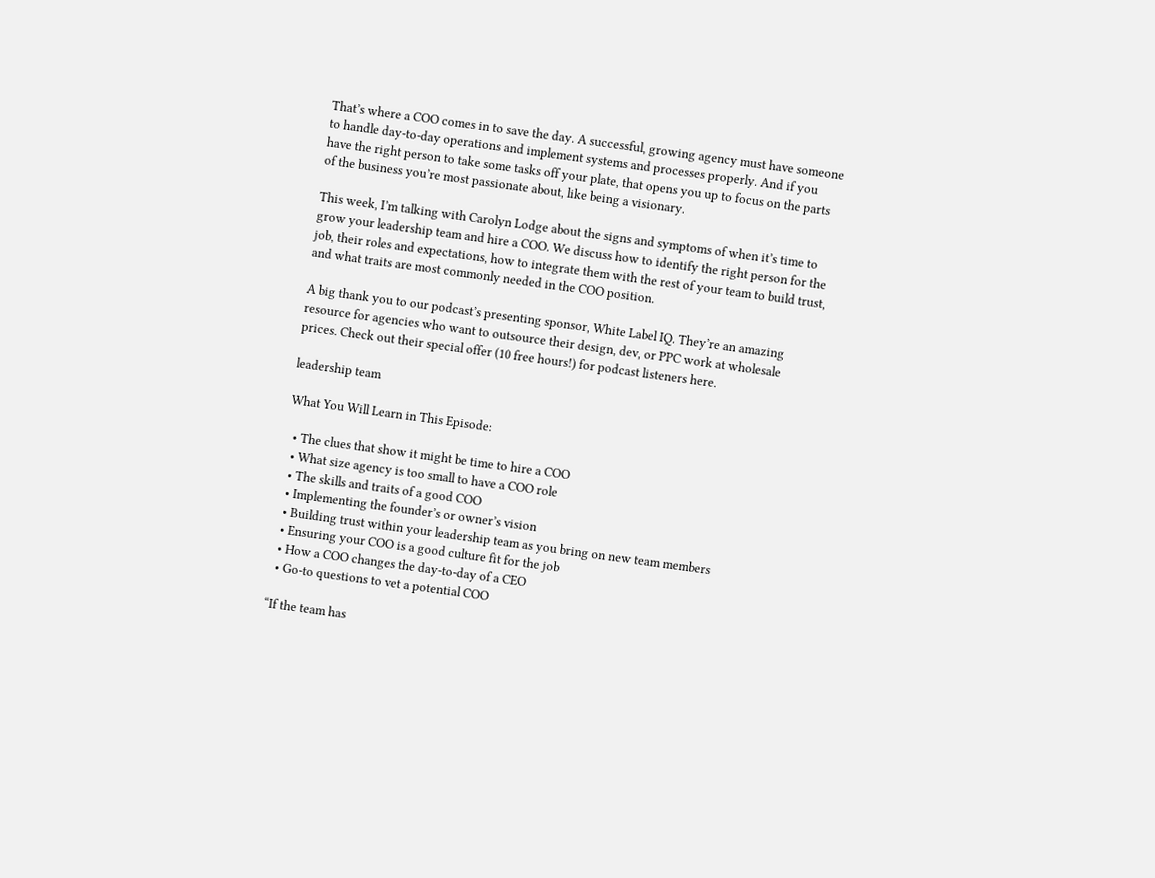That’s where a COO comes in to save the day. A successful, growing agency must have someone to handle day-to-day operations and implement systems and processes properly. And if you have the right person to take some tasks off your plate, that opens you up to focus on the parts of the business you’re most passionate about, like being a visionary.

This week, I’m talking with Carolyn Lodge about the signs and symptoms of when it’s time to grow your leadership team and hire a COO. We discuss how to identify the right person for the job, their roles and expectations, how to integrate them with the rest of your team to build trust, and what traits are most commonly needed in the COO position.

A big thank you to our podcast’s presenting sponsor, White Label IQ. They’re an amazing resource for agencies who want to outsource their design, dev, or PPC work at wholesale prices. Check out their special offer (10 free hours!) for podcast listeners here.

leadership team

What You Will Learn in This Episode:

  • The clues that show it might be time to hire a COO
  • What size agency is too small to have a COO role
  • The skills and traits of a good COO
  • Implementing the founder’s or owner’s vision
  • Building trust within your leadership team as you bring on new team members
  • Ensuring your COO is a good culture fit for the job
  • How a COO changes the day-to-day of a CEO
  • Go-to questions to vet a potential COO

“If the team has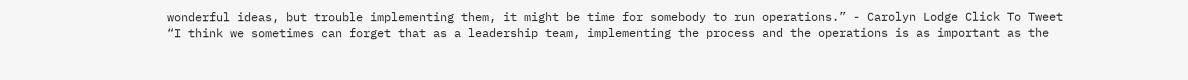wonderful ideas, but trouble implementing them, it might be time for somebody to run operations.” - Carolyn Lodge Click To Tweet
“I think we sometimes can forget that as a leadership team, implementing the process and the operations is as important as the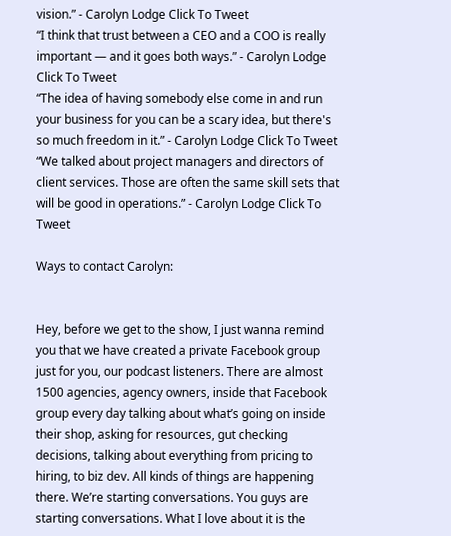vision.” - Carolyn Lodge Click To Tweet
“I think that trust between a CEO and a COO is really important — and it goes both ways.” - Carolyn Lodge Click To Tweet
“The idea of having somebody else come in and run your business for you can be a scary idea, but there's so much freedom in it.” - Carolyn Lodge Click To Tweet
“We talked about project managers and directors of client services. Those are often the same skill sets that will be good in operations.” - Carolyn Lodge Click To Tweet

Ways to contact Carolyn:


Hey, before we get to the show, I just wanna remind you that we have created a private Facebook group just for you, our podcast listeners. There are almost 1500 agencies, agency owners, inside that Facebook group every day talking about what’s going on inside their shop, asking for resources, gut checking decisions, talking about everything from pricing to hiring, to biz dev. All kinds of things are happening there. We’re starting conversations. You guys are starting conversations. What I love about it is the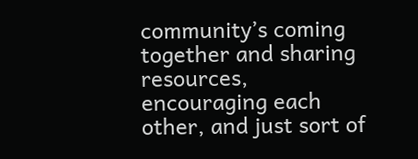community’s coming together and sharing resources, encouraging each other, and just sort of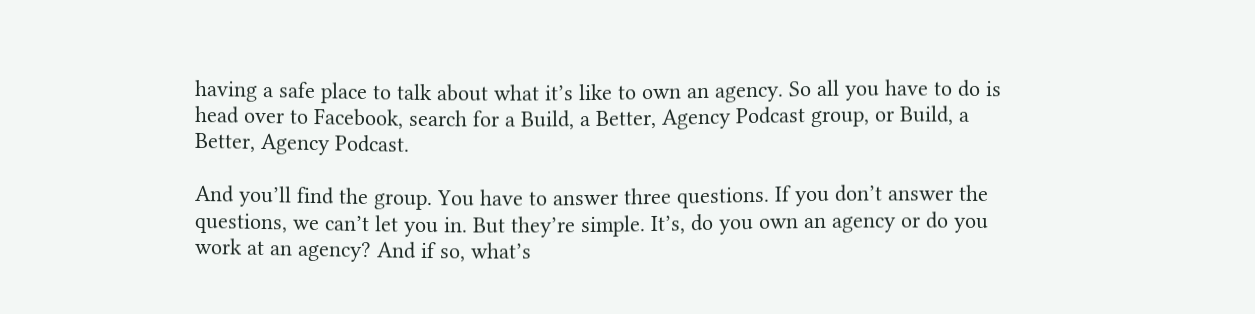having a safe place to talk about what it’s like to own an agency. So all you have to do is head over to Facebook, search for a Build, a Better, Agency Podcast group, or Build, a Better, Agency Podcast.

And you’ll find the group. You have to answer three questions. If you don’t answer the questions, we can’t let you in. But they’re simple. It’s, do you own an agency or do you work at an agency? And if so, what’s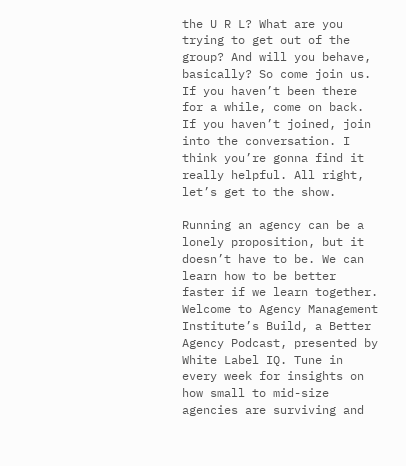the U R L? What are you trying to get out of the group? And will you behave, basically? So come join us. If you haven’t been there for a while, come on back. If you haven’t joined, join into the conversation. I think you’re gonna find it really helpful. All right, let’s get to the show.

Running an agency can be a lonely proposition, but it doesn’t have to be. We can learn how to be better faster if we learn together. Welcome to Agency Management Institute’s Build, a Better Agency Podcast, presented by White Label IQ. Tune in every week for insights on how small to mid-size agencies are surviving and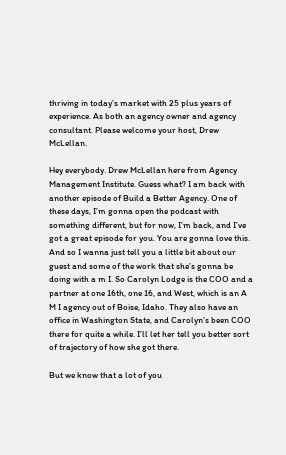thriving in today’s market with 25 plus years of experience. As both an agency owner and agency consultant. Please welcome your host, Drew McLellan.

Hey everybody. Drew McLellan here from Agency Management Institute. Guess what? I am back with another episode of Build a Better Agency. One of these days, I’m gonna open the podcast with something different, but for now, I’m back, and I’ve got a great episode for you. You are gonna love this. And so I wanna just tell you a little bit about our guest and some of the work that she’s gonna be doing with a m I. So Carolyn Lodge is the COO and a partner at one 16th, one 16, and West, which is an A M I agency out of Boise, Idaho. They also have an office in Washington State, and Carolyn’s been COO there for quite a while. I’ll let her tell you better sort of trajectory of how she got there.

But we know that a lot of you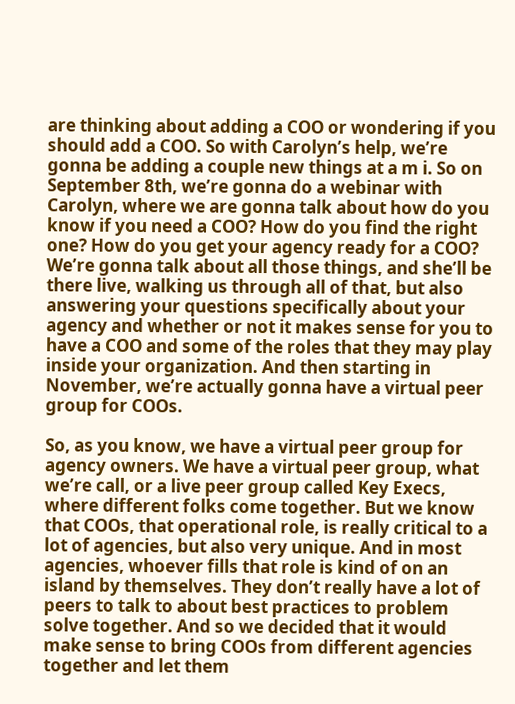are thinking about adding a COO or wondering if you should add a COO. So with Carolyn’s help, we’re gonna be adding a couple new things at a m i. So on September 8th, we’re gonna do a webinar with Carolyn, where we are gonna talk about how do you know if you need a COO? How do you find the right one? How do you get your agency ready for a COO? We’re gonna talk about all those things, and she’ll be there live, walking us through all of that, but also answering your questions specifically about your agency and whether or not it makes sense for you to have a COO and some of the roles that they may play inside your organization. And then starting in November, we’re actually gonna have a virtual peer group for COOs.

So, as you know, we have a virtual peer group for agency owners. We have a virtual peer group, what we’re call, or a live peer group called Key Execs, where different folks come together. But we know that COOs, that operational role, is really critical to a lot of agencies, but also very unique. And in most agencies, whoever fills that role is kind of on an island by themselves. They don’t really have a lot of peers to talk to about best practices to problem solve together. And so we decided that it would make sense to bring COOs from different agencies together and let them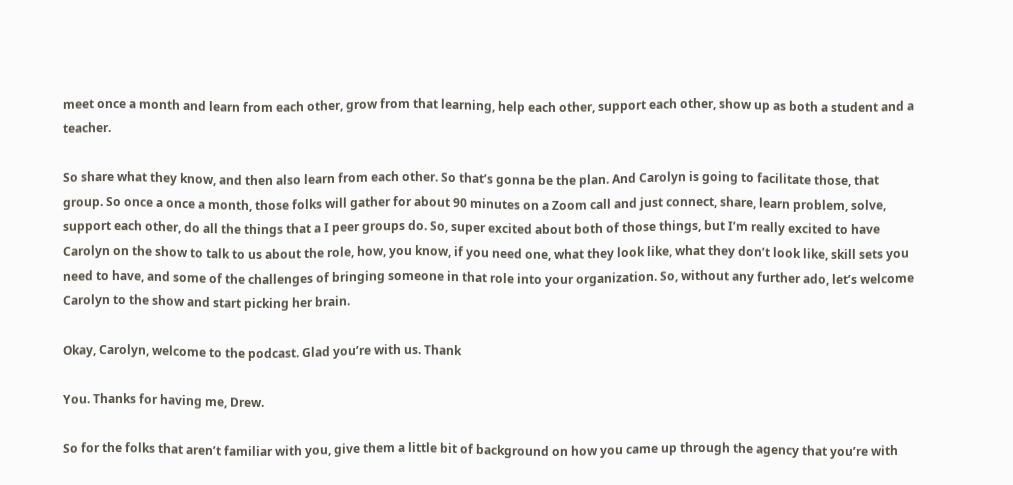meet once a month and learn from each other, grow from that learning, help each other, support each other, show up as both a student and a teacher.

So share what they know, and then also learn from each other. So that’s gonna be the plan. And Carolyn is going to facilitate those, that group. So once a once a month, those folks will gather for about 90 minutes on a Zoom call and just connect, share, learn problem, solve, support each other, do all the things that a I peer groups do. So, super excited about both of those things, but I’m really excited to have Carolyn on the show to talk to us about the role, how, you know, if you need one, what they look like, what they don’t look like, skill sets you need to have, and some of the challenges of bringing someone in that role into your organization. So, without any further ado, let’s welcome Carolyn to the show and start picking her brain.

Okay, Carolyn, welcome to the podcast. Glad you’re with us. Thank

You. Thanks for having me, Drew.

So for the folks that aren’t familiar with you, give them a little bit of background on how you came up through the agency that you’re with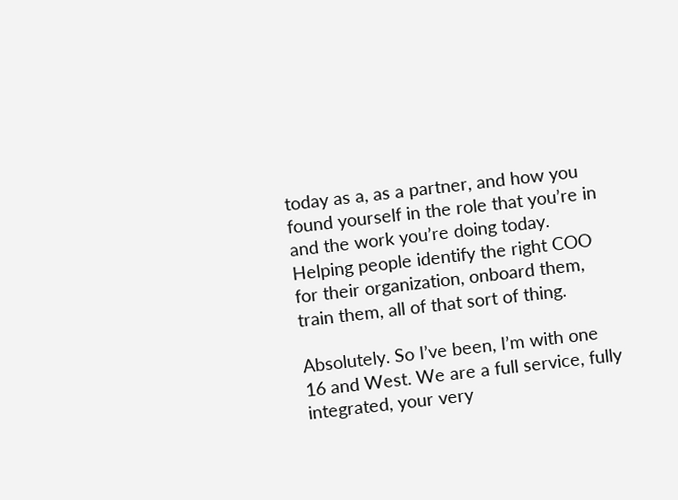today as a, as a partner, and how you found yourself in the role that you’re in and the work you’re doing today. Helping people identify the right COO for their organization, onboard them, train them, all of that sort of thing.

Absolutely. So I’ve been, I’m with one 16 and West. We are a full service, fully integrated, your very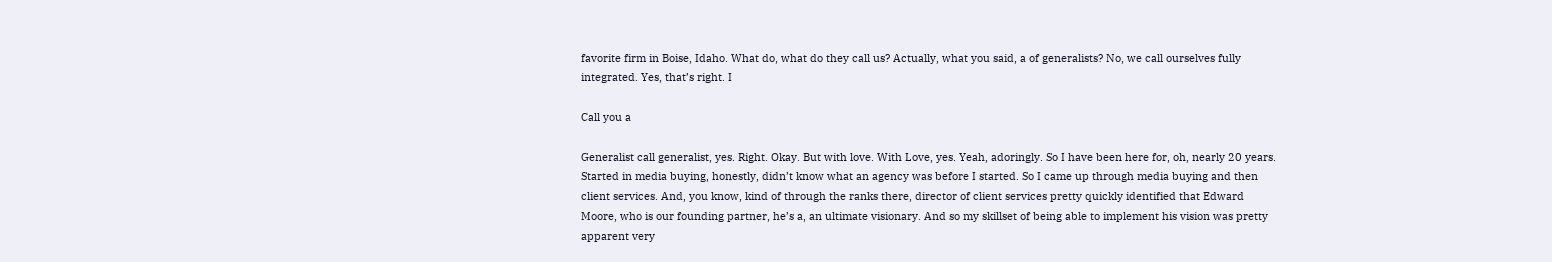favorite firm in Boise, Idaho. What do, what do they call us? Actually, what you said, a of generalists? No, we call ourselves fully integrated. Yes, that’s right. I

Call you a

Generalist call generalist, yes. Right. Okay. But with love. With Love, yes. Yeah, adoringly. So I have been here for, oh, nearly 20 years. Started in media buying, honestly, didn’t know what an agency was before I started. So I came up through media buying and then client services. And, you know, kind of through the ranks there, director of client services pretty quickly identified that Edward Moore, who is our founding partner, he’s a, an ultimate visionary. And so my skillset of being able to implement his vision was pretty apparent very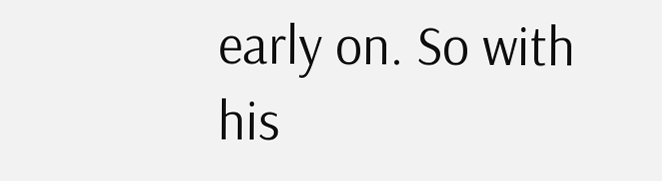early on. So with his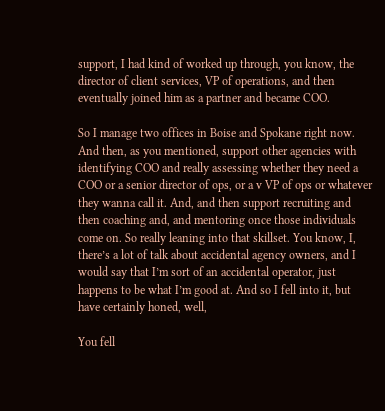support, I had kind of worked up through, you know, the director of client services, VP of operations, and then eventually joined him as a partner and became COO.

So I manage two offices in Boise and Spokane right now. And then, as you mentioned, support other agencies with identifying COO and really assessing whether they need a COO or a senior director of ops, or a v VP of ops or whatever they wanna call it. And, and then support recruiting and then coaching and, and mentoring once those individuals come on. So really leaning into that skillset. You know, I, there’s a lot of talk about accidental agency owners, and I would say that I’m sort of an accidental operator, just happens to be what I’m good at. And so I fell into it, but have certainly honed, well,

You fell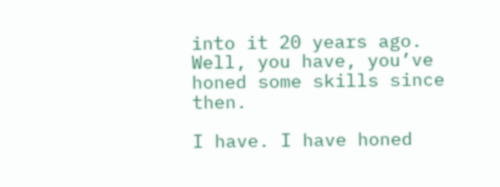into it 20 years ago. Well, you have, you’ve honed some skills since then.

I have. I have honed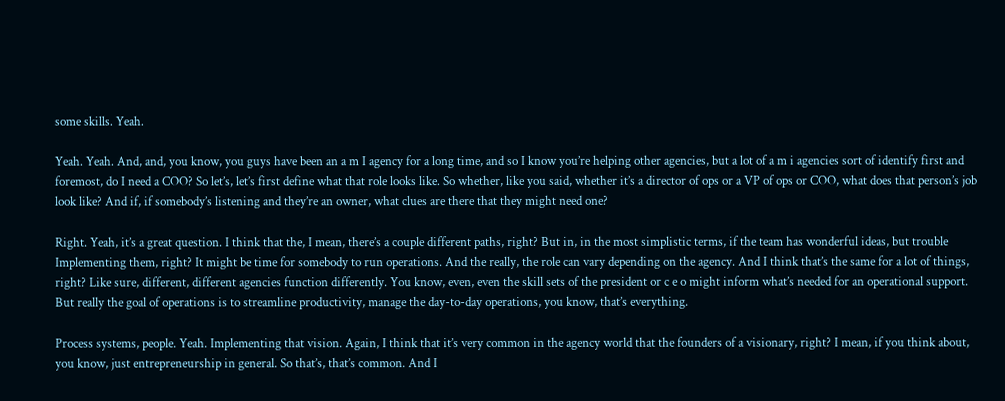some skills. Yeah.

Yeah. Yeah. And, and, you know, you guys have been an a m I agency for a long time, and so I know you’re helping other agencies, but a lot of a m i agencies sort of identify first and foremost, do I need a COO? So let’s, let’s first define what that role looks like. So whether, like you said, whether it’s a director of ops or a VP of ops or COO, what does that person’s job look like? And if, if somebody’s listening and they’re an owner, what clues are there that they might need one?

Right. Yeah, it’s a great question. I think that the, I mean, there’s a couple different paths, right? But in, in the most simplistic terms, if the team has wonderful ideas, but trouble Implementing them, right? It might be time for somebody to run operations. And the really, the role can vary depending on the agency. And I think that’s the same for a lot of things, right? Like sure, different, different agencies function differently. You know, even, even the skill sets of the president or c e o might inform what’s needed for an operational support. But really the goal of operations is to streamline productivity, manage the day-to-day operations, you know, that’s everything.

Process systems, people. Yeah. Implementing that vision. Again, I think that it’s very common in the agency world that the founders of a visionary, right? I mean, if you think about, you know, just entrepreneurship in general. So that’s, that’s common. And I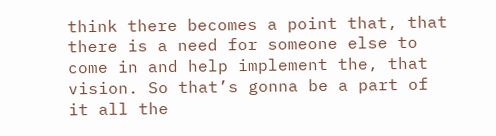think there becomes a point that, that there is a need for someone else to come in and help implement the, that vision. So that’s gonna be a part of it all the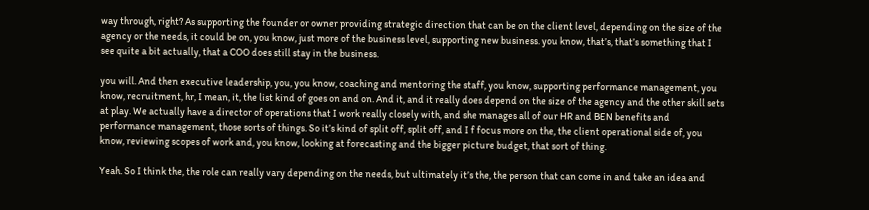way through, right? As supporting the founder or owner providing strategic direction that can be on the client level, depending on the size of the agency or the needs, it could be on, you know, just more of the business level, supporting new business. you know, that’s, that’s something that I see quite a bit actually, that a COO does still stay in the business.

you will. And then executive leadership, you, you know, coaching and mentoring the staff, you know, supporting performance management, you know, recruitment, hr, I mean, it, the list kind of goes on and on. And it, and it really does depend on the size of the agency and the other skill sets at play. We actually have a director of operations that I work really closely with, and she manages all of our HR and BEN benefits and performance management, those sorts of things. So it’s kind of split off, split off, and I f focus more on the, the client operational side of, you know, reviewing scopes of work and, you know, looking at forecasting and the bigger picture budget, that sort of thing.

Yeah. So I think the, the role can really vary depending on the needs, but ultimately it’s the, the person that can come in and take an idea and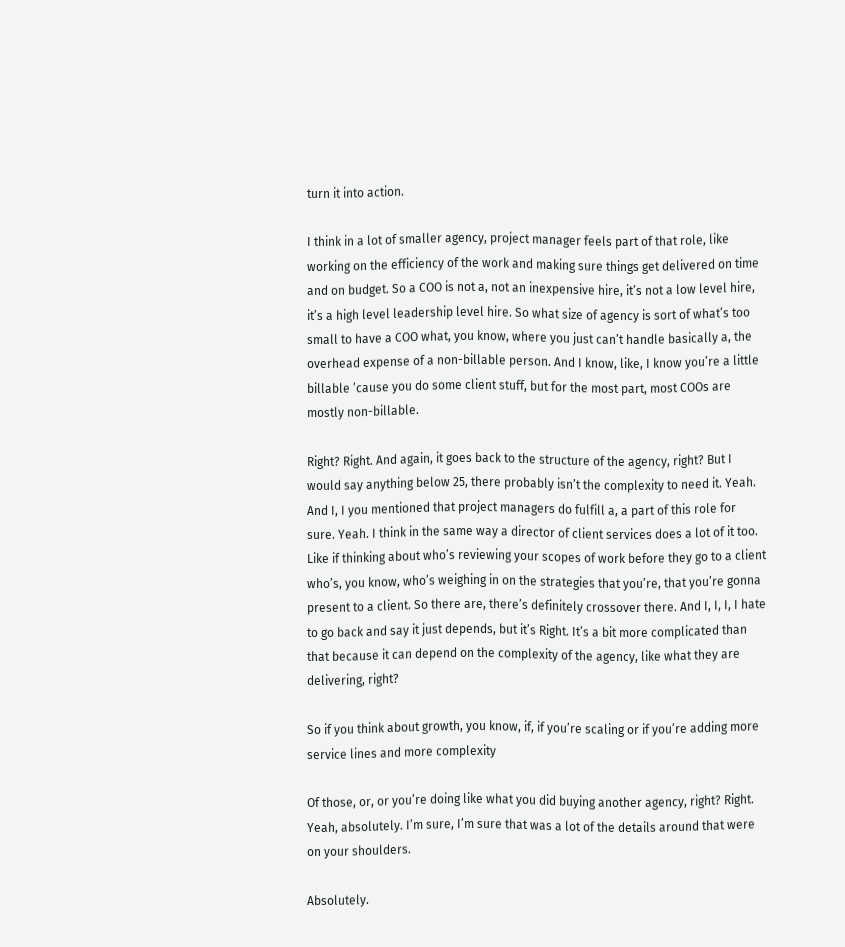turn it into action.

I think in a lot of smaller agency, project manager feels part of that role, like working on the efficiency of the work and making sure things get delivered on time and on budget. So a COO is not a, not an inexpensive hire, it’s not a low level hire, it’s a high level leadership level hire. So what size of agency is sort of what’s too small to have a COO what, you know, where you just can’t handle basically a, the overhead expense of a non-billable person. And I know, like, I know you’re a little billable ’cause you do some client stuff, but for the most part, most COOs are mostly non-billable.

Right? Right. And again, it goes back to the structure of the agency, right? But I would say anything below 25, there probably isn’t the complexity to need it. Yeah. And I, I you mentioned that project managers do fulfill a, a part of this role for sure. Yeah. I think in the same way a director of client services does a lot of it too. Like if thinking about who’s reviewing your scopes of work before they go to a client who’s, you know, who’s weighing in on the strategies that you’re, that you’re gonna present to a client. So there are, there’s definitely crossover there. And I, I, I, I hate to go back and say it just depends, but it’s Right. It’s a bit more complicated than that because it can depend on the complexity of the agency, like what they are delivering, right?

So if you think about growth, you know, if, if you’re scaling or if you’re adding more service lines and more complexity

Of those, or, or you’re doing like what you did buying another agency, right? Right. Yeah, absolutely. I’m sure, I’m sure that was a lot of the details around that were on your shoulders.

Absolutely.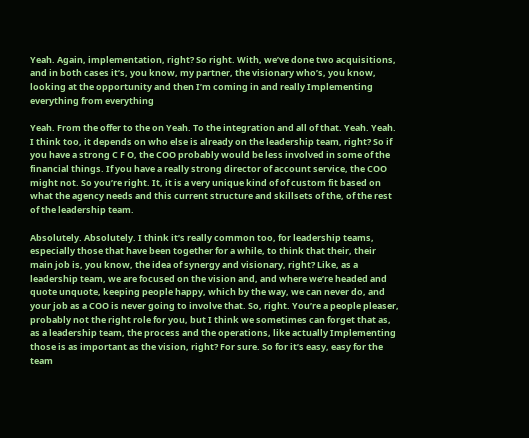Yeah. Again, implementation, right? So right. With, we’ve done two acquisitions, and in both cases it’s, you know, my partner, the visionary who’s, you know, looking at the opportunity and then I’m coming in and really Implementing everything from everything

Yeah. From the offer to the on Yeah. To the integration and all of that. Yeah. Yeah. I think too, it depends on who else is already on the leadership team, right? So if you have a strong C F O, the COO probably would be less involved in some of the financial things. If you have a really strong director of account service, the COO might not. So you’re right. It, it is a very unique kind of of custom fit based on what the agency needs and this current structure and skillsets of the, of the rest of the leadership team.

Absolutely. Absolutely. I think it’s really common too, for leadership teams, especially those that have been together for a while, to think that their, their main job is, you know, the idea of synergy and visionary, right? Like, as a leadership team, we are focused on the vision and, and where we’re headed and quote unquote, keeping people happy, which by the way, we can never do, and your job as a COO is never going to involve that. So, right. You’re a people pleaser, probably not the right role for you, but I think we sometimes can forget that as, as a leadership team, the process and the operations, like actually Implementing those is as important as the vision, right? For sure. So for it’s easy, easy for the team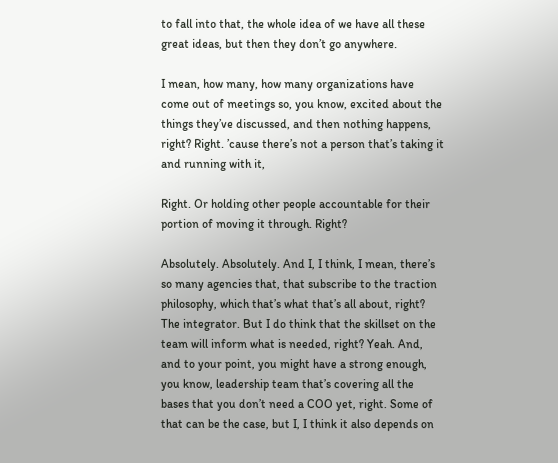to fall into that, the whole idea of we have all these great ideas, but then they don’t go anywhere.

I mean, how many, how many organizations have come out of meetings so, you know, excited about the things they’ve discussed, and then nothing happens, right? Right. ’cause there’s not a person that’s taking it and running with it,

Right. Or holding other people accountable for their portion of moving it through. Right?

Absolutely. Absolutely. And I, I think, I mean, there’s so many agencies that, that subscribe to the traction philosophy, which that’s what that’s all about, right? The integrator. But I do think that the skillset on the team will inform what is needed, right? Yeah. And, and to your point, you might have a strong enough, you know, leadership team that’s covering all the bases that you don’t need a COO yet, right. Some of that can be the case, but I, I think it also depends on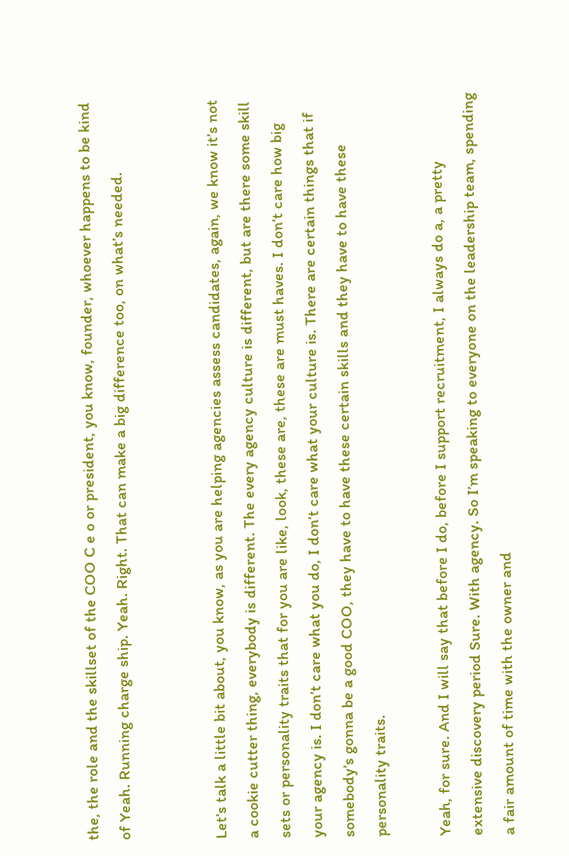the, the role and the skillset of the COO C e o or president, you know, founder, whoever happens to be kind of Yeah. Running charge ship. Yeah. Right. That can make a big difference too, on what’s needed.


Let’s talk a little bit about, you know, as you are helping agencies assess candidates, again, we know it’s not a cookie cutter thing, everybody is different. The every agency culture is different, but are there some skill sets or personality traits that for you are like, look, these are, these are must haves. I don’t care how big your agency is. I don’t care what you do, I don’t care what your culture is. There are certain things that if somebody’s gonna be a good COO, they have to have these certain skills and they have to have these personality traits.

Yeah, for sure. And I will say that before I do, before I support recruitment, I always do a, a pretty extensive discovery period Sure. With agency. So I’m speaking to everyone on the leadership team, spending a fair amount of time with the owner and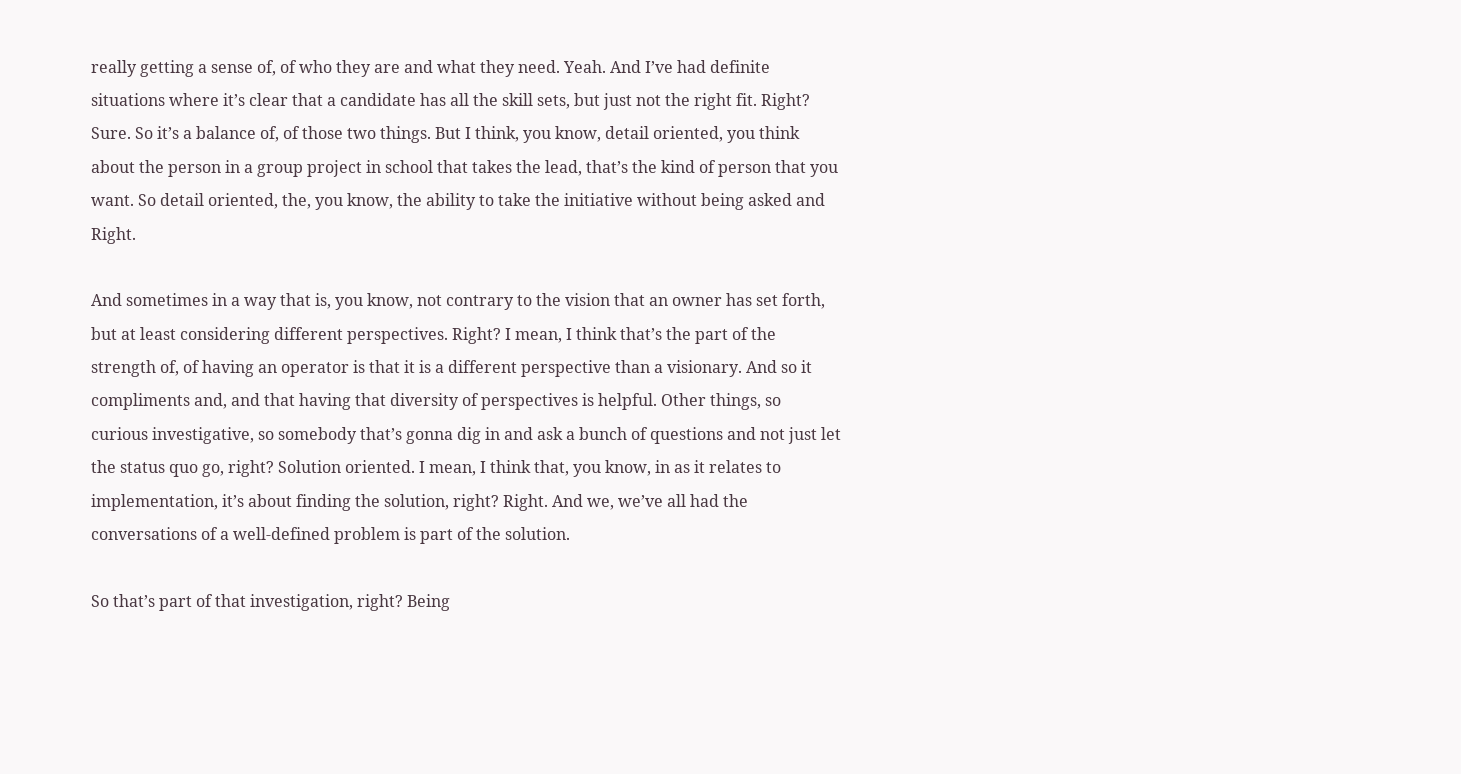really getting a sense of, of who they are and what they need. Yeah. And I’ve had definite situations where it’s clear that a candidate has all the skill sets, but just not the right fit. Right? Sure. So it’s a balance of, of those two things. But I think, you know, detail oriented, you think about the person in a group project in school that takes the lead, that’s the kind of person that you want. So detail oriented, the, you know, the ability to take the initiative without being asked and Right.

And sometimes in a way that is, you know, not contrary to the vision that an owner has set forth, but at least considering different perspectives. Right? I mean, I think that’s the part of the strength of, of having an operator is that it is a different perspective than a visionary. And so it compliments and, and that having that diversity of perspectives is helpful. Other things, so curious investigative, so somebody that’s gonna dig in and ask a bunch of questions and not just let the status quo go, right? Solution oriented. I mean, I think that, you know, in as it relates to implementation, it’s about finding the solution, right? Right. And we, we’ve all had the conversations of a well-defined problem is part of the solution.

So that’s part of that investigation, right? Being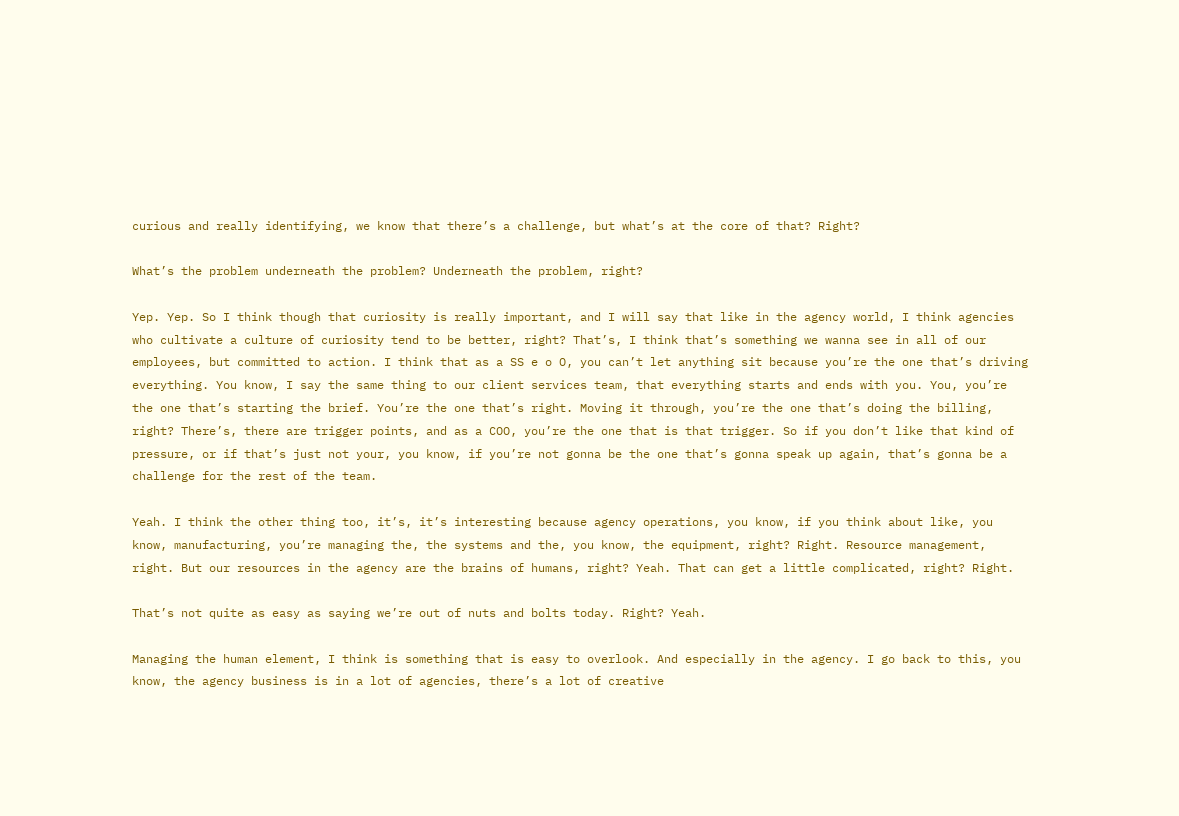curious and really identifying, we know that there’s a challenge, but what’s at the core of that? Right?

What’s the problem underneath the problem? Underneath the problem, right?

Yep. Yep. So I think though that curiosity is really important, and I will say that like in the agency world, I think agencies who cultivate a culture of curiosity tend to be better, right? That’s, I think that’s something we wanna see in all of our employees, but committed to action. I think that as a SS e o O, you can’t let anything sit because you’re the one that’s driving everything. You know, I say the same thing to our client services team, that everything starts and ends with you. You, you’re the one that’s starting the brief. You’re the one that’s right. Moving it through, you’re the one that’s doing the billing, right? There’s, there are trigger points, and as a COO, you’re the one that is that trigger. So if you don’t like that kind of pressure, or if that’s just not your, you know, if you’re not gonna be the one that’s gonna speak up again, that’s gonna be a challenge for the rest of the team.

Yeah. I think the other thing too, it’s, it’s interesting because agency operations, you know, if you think about like, you know, manufacturing, you’re managing the, the systems and the, you know, the equipment, right? Right. Resource management, right. But our resources in the agency are the brains of humans, right? Yeah. That can get a little complicated, right? Right.

That’s not quite as easy as saying we’re out of nuts and bolts today. Right? Yeah.

Managing the human element, I think is something that is easy to overlook. And especially in the agency. I go back to this, you know, the agency business is in a lot of agencies, there’s a lot of creative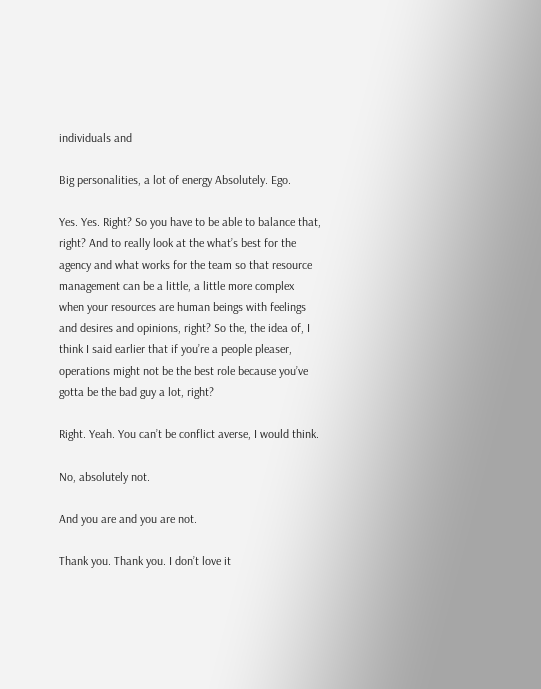individuals and

Big personalities, a lot of energy Absolutely. Ego.

Yes. Yes. Right? So you have to be able to balance that, right? And to really look at the what’s best for the agency and what works for the team so that resource management can be a little, a little more complex when your resources are human beings with feelings and desires and opinions, right? So the, the idea of, I think I said earlier that if you’re a people pleaser, operations might not be the best role because you’ve gotta be the bad guy a lot, right?

Right. Yeah. You can’t be conflict averse, I would think.

No, absolutely not.

And you are and you are not.

Thank you. Thank you. I don’t love it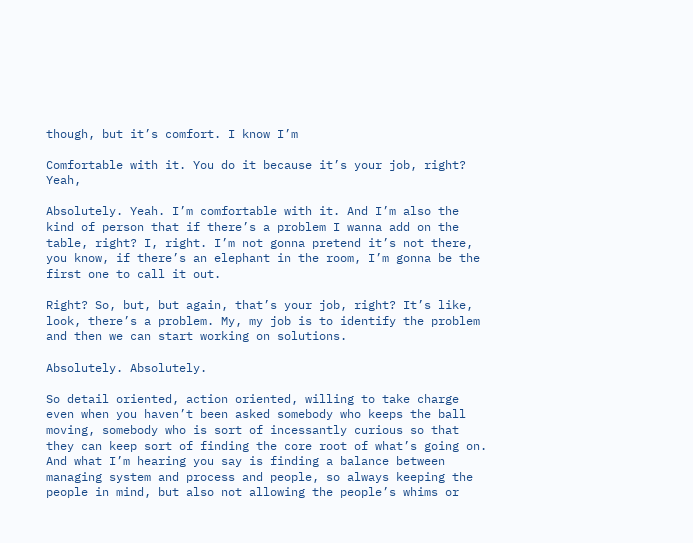though, but it’s comfort. I know I’m

Comfortable with it. You do it because it’s your job, right? Yeah,

Absolutely. Yeah. I’m comfortable with it. And I’m also the kind of person that if there’s a problem I wanna add on the table, right? I, right. I’m not gonna pretend it’s not there, you know, if there’s an elephant in the room, I’m gonna be the first one to call it out.

Right? So, but, but again, that’s your job, right? It’s like, look, there’s a problem. My, my job is to identify the problem and then we can start working on solutions.

Absolutely. Absolutely.

So detail oriented, action oriented, willing to take charge even when you haven’t been asked somebody who keeps the ball moving, somebody who is sort of incessantly curious so that they can keep sort of finding the core root of what’s going on. And what I’m hearing you say is finding a balance between managing system and process and people, so always keeping the people in mind, but also not allowing the people’s whims or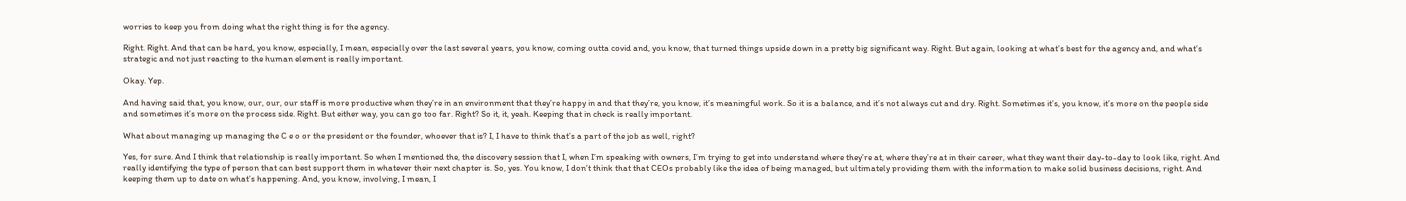worries to keep you from doing what the right thing is for the agency.

Right. Right. And that can be hard, you know, especially, I mean, especially over the last several years, you know, coming outta covid and, you know, that turned things upside down in a pretty big significant way. Right. But again, looking at what’s best for the agency and, and what’s strategic and not just reacting to the human element is really important.

Okay. Yep.

And having said that, you know, our, our, our staff is more productive when they’re in an environment that they’re happy in and that they’re, you know, it’s meaningful work. So it is a balance, and it’s not always cut and dry. Right. Sometimes it’s, you know, it’s more on the people side and sometimes it’s more on the process side. Right. But either way, you can go too far. Right? So it, it, yeah. Keeping that in check is really important.

What about managing up managing the C e o or the president or the founder, whoever that is? I, I have to think that’s a part of the job as well, right?

Yes, for sure. And I think that relationship is really important. So when I mentioned the, the discovery session that I, when I’m speaking with owners, I’m trying to get into understand where they’re at, where they’re at in their career, what they want their day-to-day to look like, right. And really identifying the type of person that can best support them in whatever their next chapter is. So, yes. You know, I don’t think that that CEOs probably like the idea of being managed, but ultimately providing them with the information to make solid business decisions, right. And keeping them up to date on what’s happening. And, you know, involving, I mean, I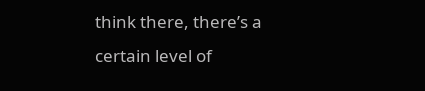think there, there’s a certain level of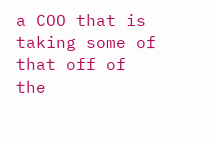a COO that is taking some of that off of the